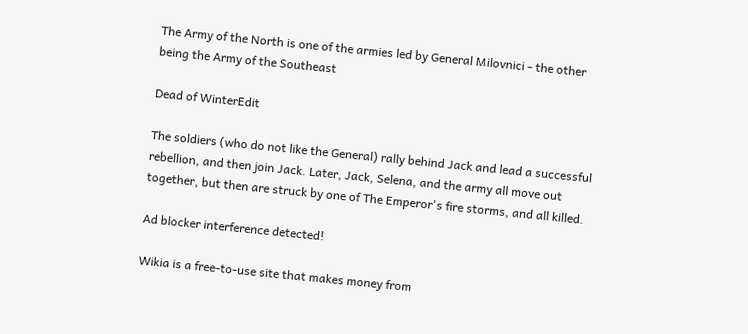The Army of the North is one of the armies led by General Milovnici - the other being the Army of the Southeast

Dead of WinterEdit

The soldiers (who do not like the General) rally behind Jack and lead a successful rebellion, and then join Jack. Later, Jack, Selena, and the army all move out together, but then are struck by one of The Emperor's fire storms, and all killed.

Ad blocker interference detected!

Wikia is a free-to-use site that makes money from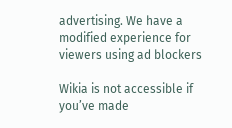advertising. We have a modified experience for viewers using ad blockers

Wikia is not accessible if you’ve made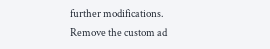further modifications. Remove the custom ad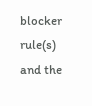blocker rule(s) and the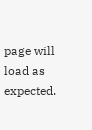page will load as expected.